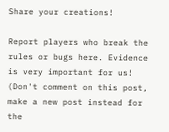Share your creations!

Report players who break the rules or bugs here. Evidence is very important for us! (Don't comment on this post, make a new post instead for the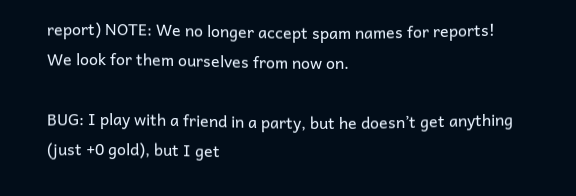report) NOTE: We no longer accept spam names for reports! We look for them ourselves from now on.

BUG: I play with a friend in a party, but he doesn’t get anything (just +0 gold), but I get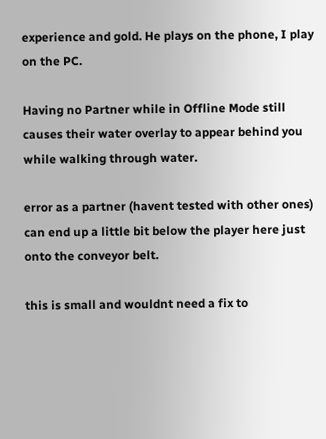experience and gold. He plays on the phone, I play on the PC.

Having no Partner while in Offline Mode still causes their water overlay to appear behind you while walking through water.

error as a partner (havent tested with other ones) can end up a little bit below the player here just onto the conveyor belt.

this is small and wouldnt need a fix to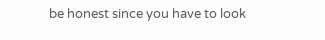be honest since you have to look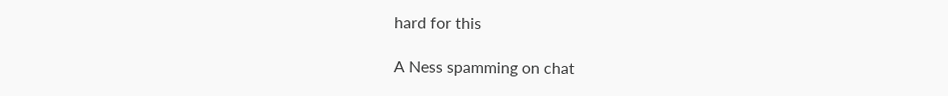hard for this

A Ness spamming on chat